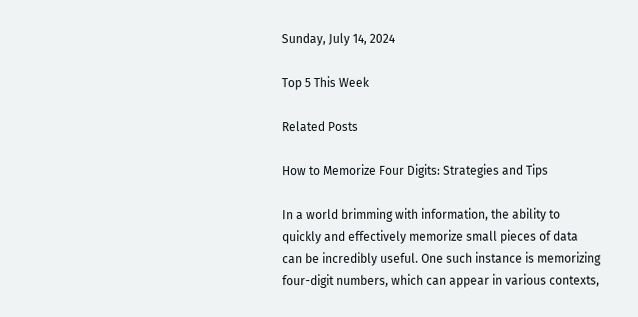Sunday, July 14, 2024

Top 5 This Week

Related Posts

How to Memorize Four Digits: Strategies and Tips

In a world brimming with information, the ability to quickly and effectively memorize small pieces of data can be incredibly useful. One such instance is memorizing four-digit numbers, which can appear in various contexts,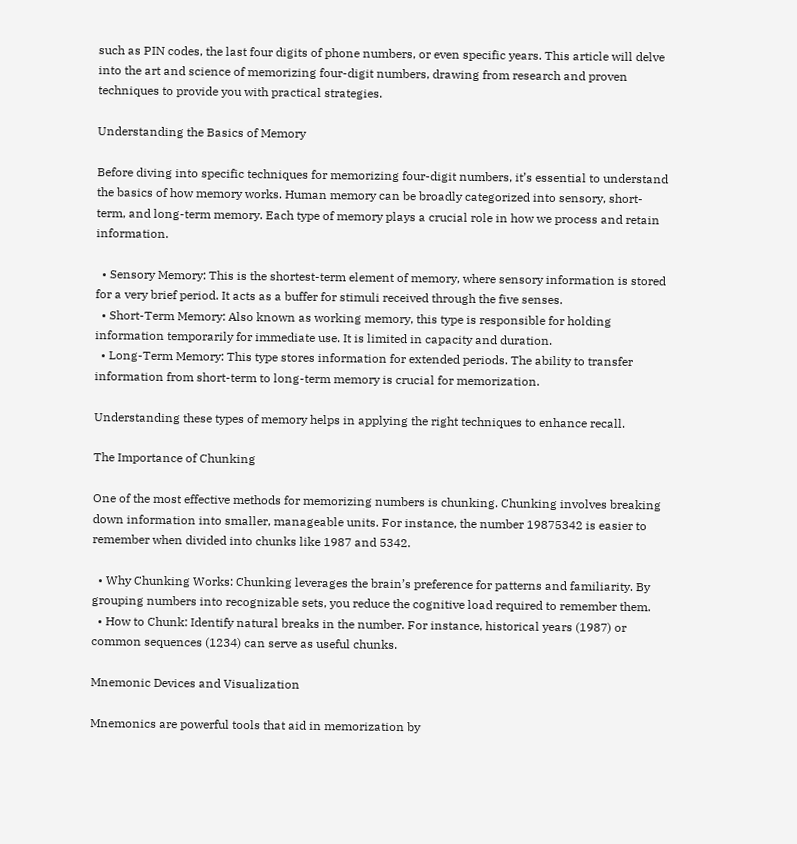such as PIN codes, the last four digits of phone numbers, or even specific years. This article will delve into the art and science of memorizing four-digit numbers, drawing from research and proven techniques to provide you with practical strategies.

Understanding the Basics of Memory

Before diving into specific techniques for memorizing four-digit numbers, it’s essential to understand the basics of how memory works. Human memory can be broadly categorized into sensory, short-term, and long-term memory. Each type of memory plays a crucial role in how we process and retain information.

  • Sensory Memory: This is the shortest-term element of memory, where sensory information is stored for a very brief period. It acts as a buffer for stimuli received through the five senses.
  • Short-Term Memory: Also known as working memory, this type is responsible for holding information temporarily for immediate use. It is limited in capacity and duration.
  • Long-Term Memory: This type stores information for extended periods. The ability to transfer information from short-term to long-term memory is crucial for memorization.

Understanding these types of memory helps in applying the right techniques to enhance recall.

The Importance of Chunking

One of the most effective methods for memorizing numbers is chunking. Chunking involves breaking down information into smaller, manageable units. For instance, the number 19875342 is easier to remember when divided into chunks like 1987 and 5342.

  • Why Chunking Works: Chunking leverages the brain’s preference for patterns and familiarity. By grouping numbers into recognizable sets, you reduce the cognitive load required to remember them.
  • How to Chunk: Identify natural breaks in the number. For instance, historical years (1987) or common sequences (1234) can serve as useful chunks.

Mnemonic Devices and Visualization

Mnemonics are powerful tools that aid in memorization by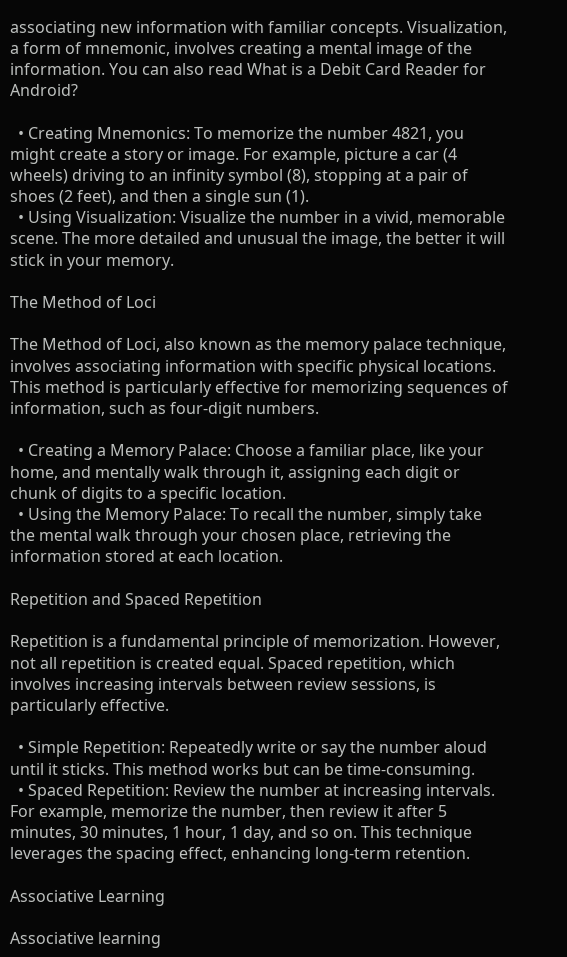associating new information with familiar concepts. Visualization, a form of mnemonic, involves creating a mental image of the information. You can also read What is a Debit Card Reader for Android?

  • Creating Mnemonics: To memorize the number 4821, you might create a story or image. For example, picture a car (4 wheels) driving to an infinity symbol (8), stopping at a pair of shoes (2 feet), and then a single sun (1).
  • Using Visualization: Visualize the number in a vivid, memorable scene. The more detailed and unusual the image, the better it will stick in your memory.

The Method of Loci

The Method of Loci, also known as the memory palace technique, involves associating information with specific physical locations. This method is particularly effective for memorizing sequences of information, such as four-digit numbers.

  • Creating a Memory Palace: Choose a familiar place, like your home, and mentally walk through it, assigning each digit or chunk of digits to a specific location.
  • Using the Memory Palace: To recall the number, simply take the mental walk through your chosen place, retrieving the information stored at each location.

Repetition and Spaced Repetition

Repetition is a fundamental principle of memorization. However, not all repetition is created equal. Spaced repetition, which involves increasing intervals between review sessions, is particularly effective.

  • Simple Repetition: Repeatedly write or say the number aloud until it sticks. This method works but can be time-consuming.
  • Spaced Repetition: Review the number at increasing intervals. For example, memorize the number, then review it after 5 minutes, 30 minutes, 1 hour, 1 day, and so on. This technique leverages the spacing effect, enhancing long-term retention.

Associative Learning

Associative learning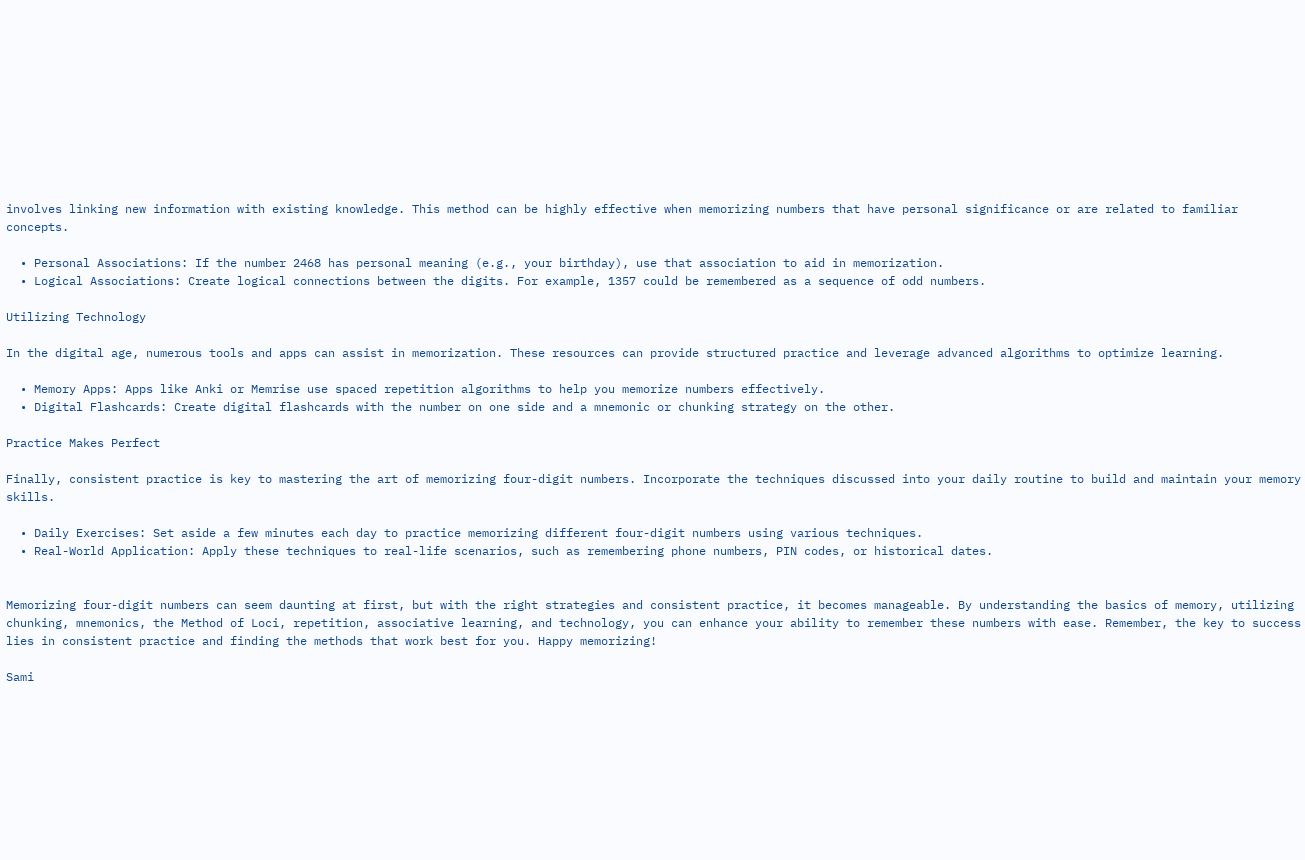involves linking new information with existing knowledge. This method can be highly effective when memorizing numbers that have personal significance or are related to familiar concepts.

  • Personal Associations: If the number 2468 has personal meaning (e.g., your birthday), use that association to aid in memorization.
  • Logical Associations: Create logical connections between the digits. For example, 1357 could be remembered as a sequence of odd numbers.

Utilizing Technology

In the digital age, numerous tools and apps can assist in memorization. These resources can provide structured practice and leverage advanced algorithms to optimize learning.

  • Memory Apps: Apps like Anki or Memrise use spaced repetition algorithms to help you memorize numbers effectively.
  • Digital Flashcards: Create digital flashcards with the number on one side and a mnemonic or chunking strategy on the other.

Practice Makes Perfect

Finally, consistent practice is key to mastering the art of memorizing four-digit numbers. Incorporate the techniques discussed into your daily routine to build and maintain your memory skills.

  • Daily Exercises: Set aside a few minutes each day to practice memorizing different four-digit numbers using various techniques.
  • Real-World Application: Apply these techniques to real-life scenarios, such as remembering phone numbers, PIN codes, or historical dates.


Memorizing four-digit numbers can seem daunting at first, but with the right strategies and consistent practice, it becomes manageable. By understanding the basics of memory, utilizing chunking, mnemonics, the Method of Loci, repetition, associative learning, and technology, you can enhance your ability to remember these numbers with ease. Remember, the key to success lies in consistent practice and finding the methods that work best for you. Happy memorizing!

Sami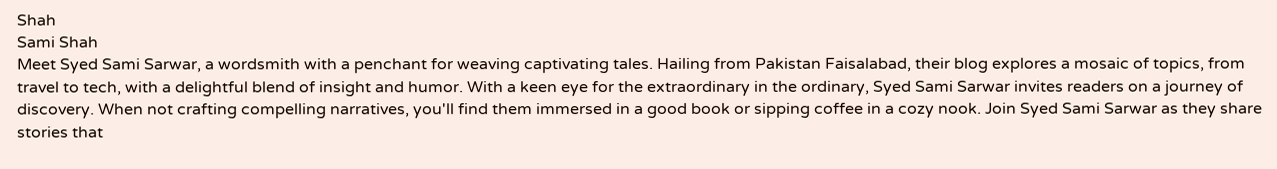Shah
Sami Shah
Meet Syed Sami Sarwar, a wordsmith with a penchant for weaving captivating tales. Hailing from Pakistan Faisalabad, their blog explores a mosaic of topics, from travel to tech, with a delightful blend of insight and humor. With a keen eye for the extraordinary in the ordinary, Syed Sami Sarwar invites readers on a journey of discovery. When not crafting compelling narratives, you'll find them immersed in a good book or sipping coffee in a cozy nook. Join Syed Sami Sarwar as they share stories that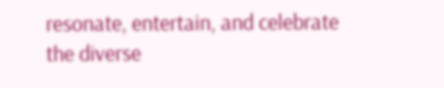resonate, entertain, and celebrate the diverse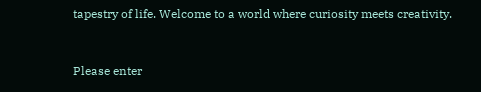tapestry of life. Welcome to a world where curiosity meets creativity.


Please enter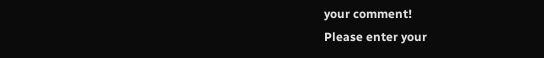your comment!
Please enter your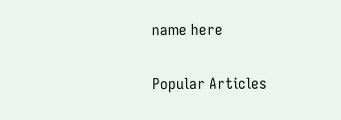name here

Popular Articles